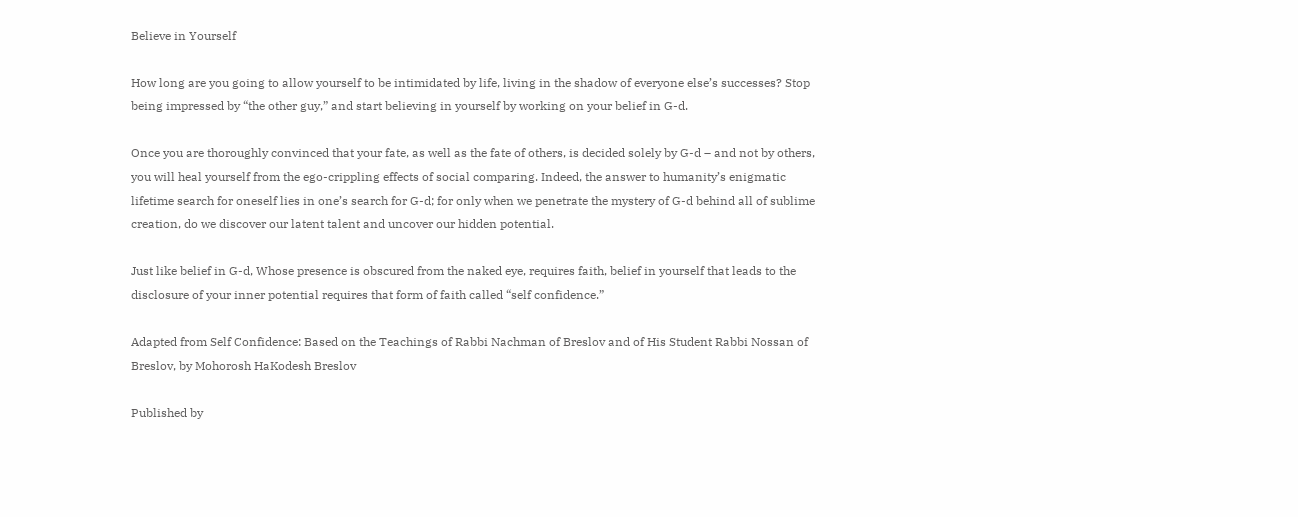Believe in Yourself

How long are you going to allow yourself to be intimidated by life, living in the shadow of everyone else’s successes? Stop being impressed by “the other guy,” and start believing in yourself by working on your belief in G-d.

Once you are thoroughly convinced that your fate, as well as the fate of others, is decided solely by G-d – and not by others, you will heal yourself from the ego-crippling effects of social comparing. Indeed, the answer to humanity’s enigmatic lifetime search for oneself lies in one’s search for G-d; for only when we penetrate the mystery of G-d behind all of sublime creation, do we discover our latent talent and uncover our hidden potential.

Just like belief in G-d, Whose presence is obscured from the naked eye, requires faith, belief in yourself that leads to the disclosure of your inner potential requires that form of faith called “self confidence.”

Adapted from Self Confidence: Based on the Teachings of Rabbi Nachman of Breslov and of His Student Rabbi Nossan of Breslov, by Mohorosh HaKodesh Breslov

Published by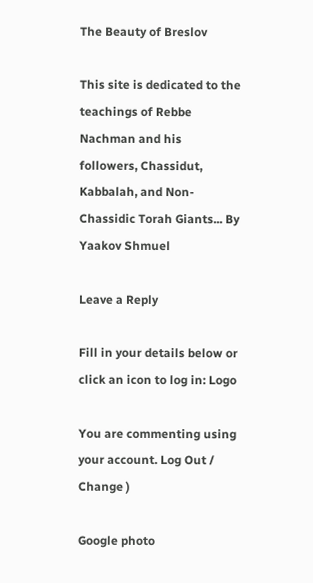The Beauty of Breslov

This site is dedicated to the teachings of Rebbe Nachman and his followers, Chassidut, Kabbalah, and Non-Chassidic Torah Giants... By Yaakov Shmuel

Leave a Reply

Fill in your details below or click an icon to log in: Logo

You are commenting using your account. Log Out /  Change )

Google photo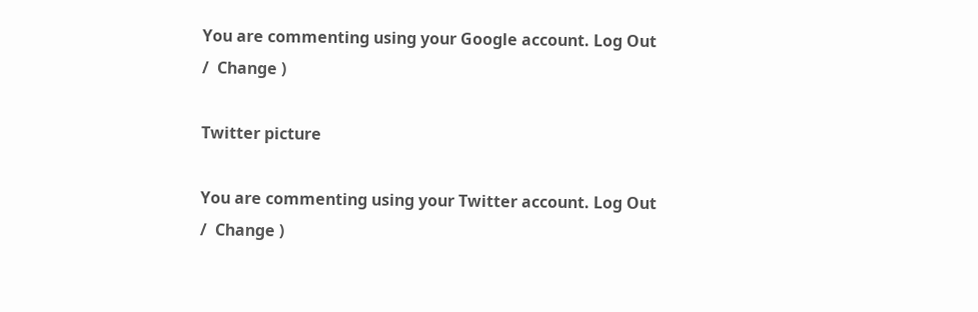You are commenting using your Google account. Log Out /  Change )

Twitter picture

You are commenting using your Twitter account. Log Out /  Change )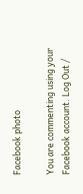Facebook photo

You are commenting using your Facebook account. Log Out /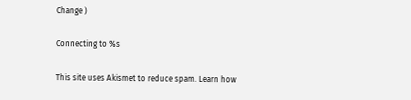Change )

Connecting to %s

This site uses Akismet to reduce spam. Learn how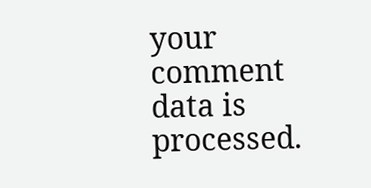your comment data is processed.